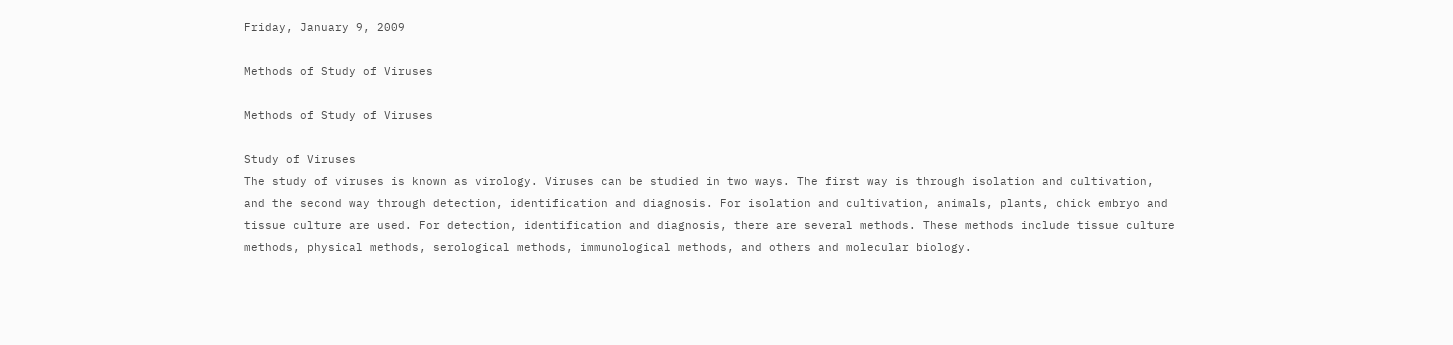Friday, January 9, 2009

Methods of Study of Viruses

Methods of Study of Viruses

Study of Viruses
The study of viruses is known as virology. Viruses can be studied in two ways. The first way is through isolation and cultivation, and the second way through detection, identification and diagnosis. For isolation and cultivation, animals, plants, chick embryo and tissue culture are used. For detection, identification and diagnosis, there are several methods. These methods include tissue culture methods, physical methods, serological methods, immunological methods, and others and molecular biology.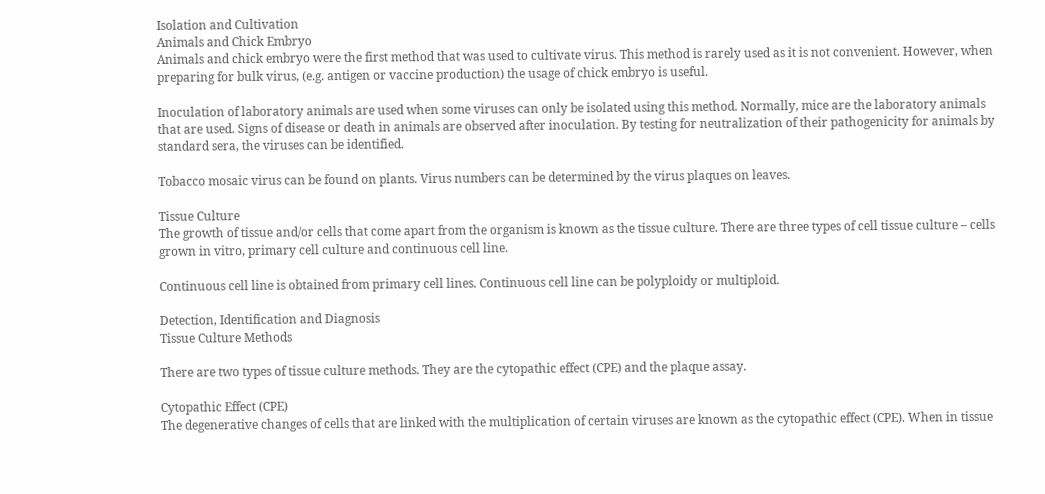Isolation and Cultivation
Animals and Chick Embryo
Animals and chick embryo were the first method that was used to cultivate virus. This method is rarely used as it is not convenient. However, when preparing for bulk virus, (e.g. antigen or vaccine production) the usage of chick embryo is useful.

Inoculation of laboratory animals are used when some viruses can only be isolated using this method. Normally, mice are the laboratory animals that are used. Signs of disease or death in animals are observed after inoculation. By testing for neutralization of their pathogenicity for animals by standard sera, the viruses can be identified.

Tobacco mosaic virus can be found on plants. Virus numbers can be determined by the virus plaques on leaves.

Tissue Culture
The growth of tissue and/or cells that come apart from the organism is known as the tissue culture. There are three types of cell tissue culture – cells grown in vitro, primary cell culture and continuous cell line.

Continuous cell line is obtained from primary cell lines. Continuous cell line can be polyploidy or multiploid.

Detection, Identification and Diagnosis
Tissue Culture Methods

There are two types of tissue culture methods. They are the cytopathic effect (CPE) and the plaque assay.

Cytopathic Effect (CPE)
The degenerative changes of cells that are linked with the multiplication of certain viruses are known as the cytopathic effect (CPE). When in tissue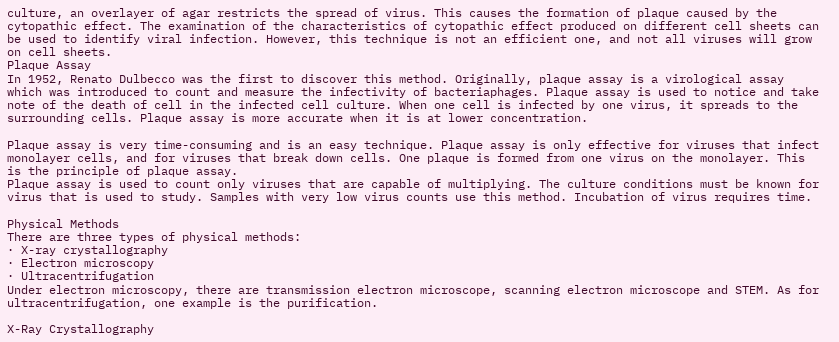culture, an overlayer of agar restricts the spread of virus. This causes the formation of plaque caused by the cytopathic effect. The examination of the characteristics of cytopathic effect produced on different cell sheets can be used to identify viral infection. However, this technique is not an efficient one, and not all viruses will grow on cell sheets.
Plaque Assay
In 1952, Renato Dulbecco was the first to discover this method. Originally, plaque assay is a virological assay which was introduced to count and measure the infectivity of bacteriaphages. Plaque assay is used to notice and take note of the death of cell in the infected cell culture. When one cell is infected by one virus, it spreads to the surrounding cells. Plaque assay is more accurate when it is at lower concentration.

Plaque assay is very time-consuming and is an easy technique. Plaque assay is only effective for viruses that infect monolayer cells, and for viruses that break down cells. One plaque is formed from one virus on the monolayer. This is the principle of plaque assay.
Plaque assay is used to count only viruses that are capable of multiplying. The culture conditions must be known for virus that is used to study. Samples with very low virus counts use this method. Incubation of virus requires time.

Physical Methods
There are three types of physical methods:
· X-ray crystallography
· Electron microscopy
· Ultracentrifugation
Under electron microscopy, there are transmission electron microscope, scanning electron microscope and STEM. As for ultracentrifugation, one example is the purification.

X-Ray Crystallography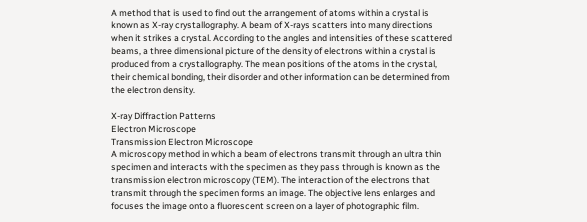A method that is used to find out the arrangement of atoms within a crystal is known as X-ray crystallography. A beam of X-rays scatters into many directions when it strikes a crystal. According to the angles and intensities of these scattered beams, a three dimensional picture of the density of electrons within a crystal is produced from a crystallography. The mean positions of the atoms in the crystal, their chemical bonding, their disorder and other information can be determined from the electron density.

X-ray Diffraction Patterns
Electron Microscope
Transmission Electron Microscope
A microscopy method in which a beam of electrons transmit through an ultra thin specimen and interacts with the specimen as they pass through is known as the transmission electron microscopy (TEM). The interaction of the electrons that transmit through the specimen forms an image. The objective lens enlarges and focuses the image onto a fluorescent screen on a layer of photographic film.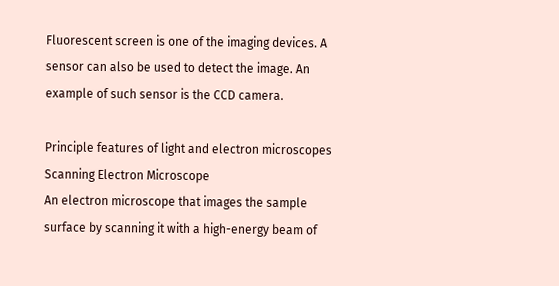Fluorescent screen is one of the imaging devices. A sensor can also be used to detect the image. An example of such sensor is the CCD camera.

Principle features of light and electron microscopes
Scanning Electron Microscope
An electron microscope that images the sample surface by scanning it with a high-energy beam of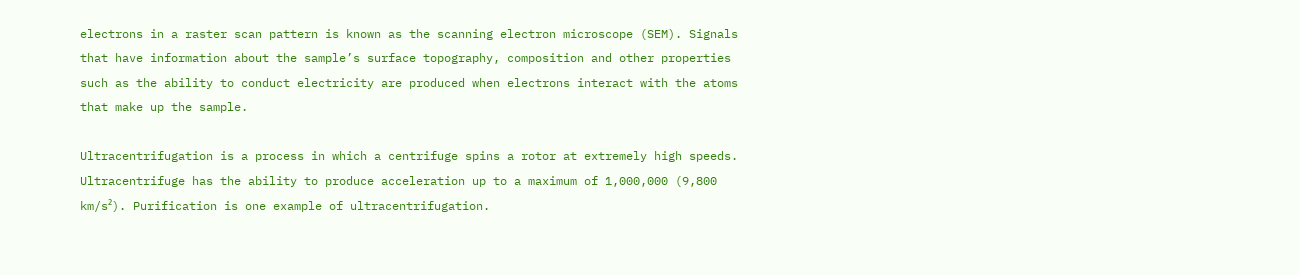electrons in a raster scan pattern is known as the scanning electron microscope (SEM). Signals that have information about the sample’s surface topography, composition and other properties such as the ability to conduct electricity are produced when electrons interact with the atoms that make up the sample.

Ultracentrifugation is a process in which a centrifuge spins a rotor at extremely high speeds. Ultracentrifuge has the ability to produce acceleration up to a maximum of 1,000,000 (9,800 km/s²). Purification is one example of ultracentrifugation.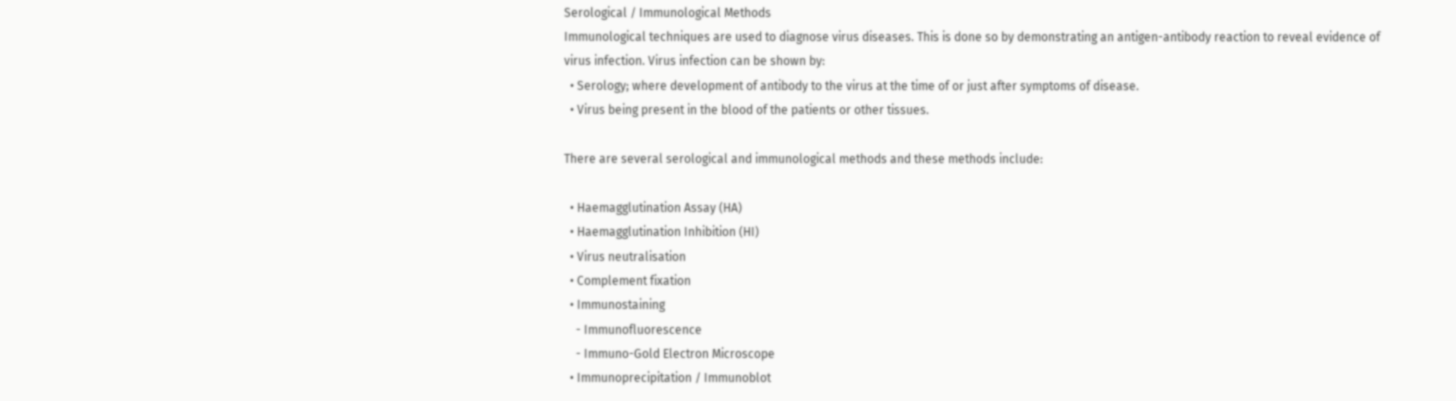Serological / Immunological Methods
Immunological techniques are used to diagnose virus diseases. This is done so by demonstrating an antigen-antibody reaction to reveal evidence of virus infection. Virus infection can be shown by:
  • Serology; where development of antibody to the virus at the time of or just after symptoms of disease.
  • Virus being present in the blood of the patients or other tissues.

There are several serological and immunological methods and these methods include:

  • Haemagglutination Assay (HA)
  • Haemagglutination Inhibition (HI)
  • Virus neutralisation
  • Complement fixation
  • Immunostaining
    - Immunofluorescence
    - Immuno-Gold Electron Microscope
  • Immunoprecipitation / Immunoblot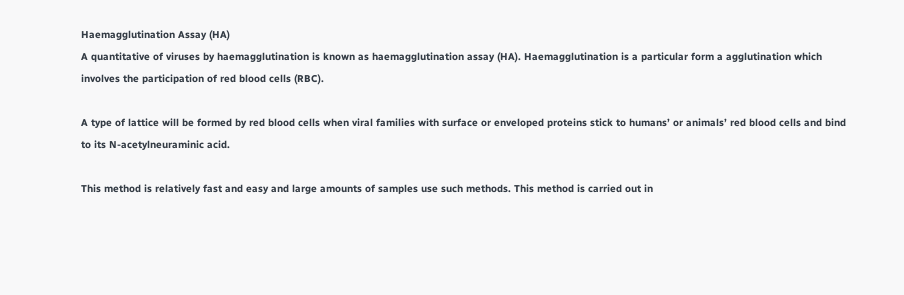Haemagglutination Assay (HA)
A quantitative of viruses by haemagglutination is known as haemagglutination assay (HA). Haemagglutination is a particular form a agglutination which involves the participation of red blood cells (RBC).

A type of lattice will be formed by red blood cells when viral families with surface or enveloped proteins stick to humans’ or animals’ red blood cells and bind to its N-acetylneuraminic acid.

This method is relatively fast and easy and large amounts of samples use such methods. This method is carried out in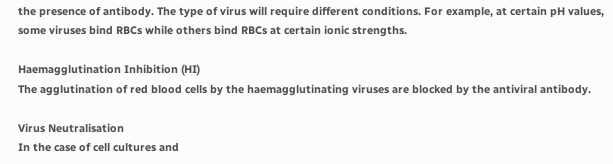the presence of antibody. The type of virus will require different conditions. For example, at certain pH values, some viruses bind RBCs while others bind RBCs at certain ionic strengths.

Haemagglutination Inhibition (HI)
The agglutination of red blood cells by the haemagglutinating viruses are blocked by the antiviral antibody.

Virus Neutralisation
In the case of cell cultures and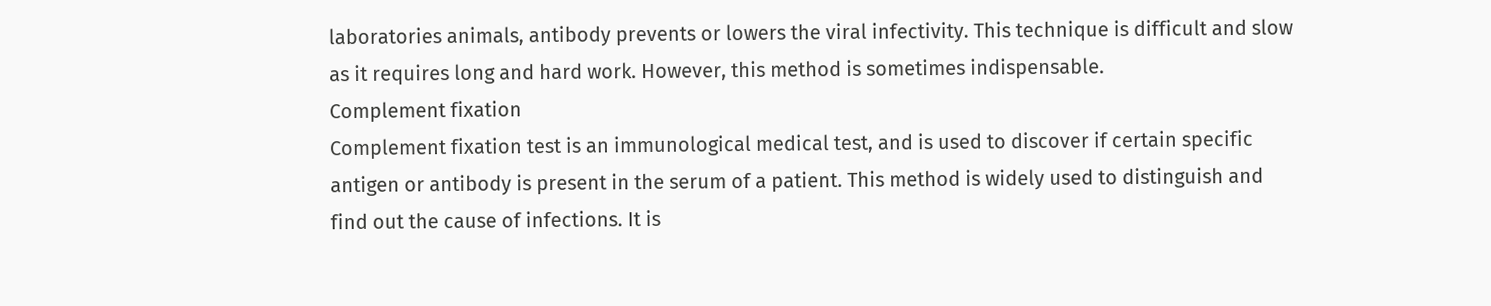laboratories animals, antibody prevents or lowers the viral infectivity. This technique is difficult and slow as it requires long and hard work. However, this method is sometimes indispensable.
Complement fixation
Complement fixation test is an immunological medical test, and is used to discover if certain specific antigen or antibody is present in the serum of a patient. This method is widely used to distinguish and find out the cause of infections. It is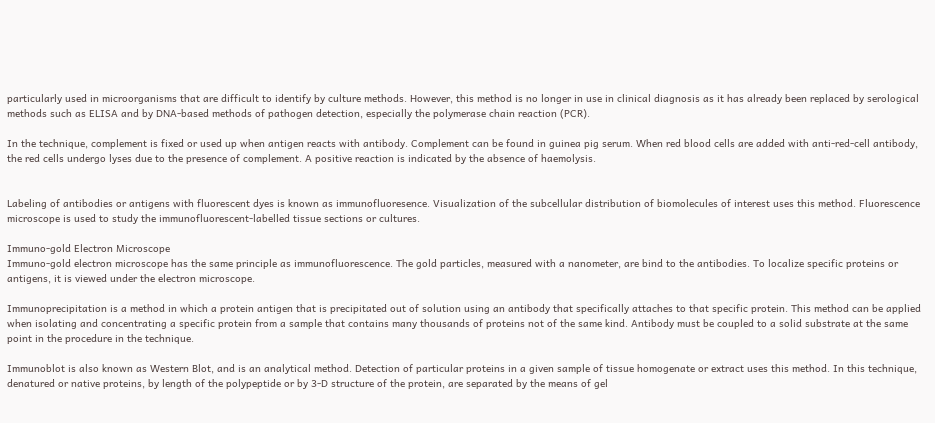particularly used in microorganisms that are difficult to identify by culture methods. However, this method is no longer in use in clinical diagnosis as it has already been replaced by serological methods such as ELISA and by DNA-based methods of pathogen detection, especially the polymerase chain reaction (PCR).

In the technique, complement is fixed or used up when antigen reacts with antibody. Complement can be found in guinea pig serum. When red blood cells are added with anti-red-cell antibody, the red cells undergo lyses due to the presence of complement. A positive reaction is indicated by the absence of haemolysis.


Labeling of antibodies or antigens with fluorescent dyes is known as immunofluoresence. Visualization of the subcellular distribution of biomolecules of interest uses this method. Fluorescence microscope is used to study the immunofluorescent-labelled tissue sections or cultures.

Immuno-gold Electron Microscope
Immuno-gold electron microscope has the same principle as immunofluorescence. The gold particles, measured with a nanometer, are bind to the antibodies. To localize specific proteins or antigens, it is viewed under the electron microscope.

Immunoprecipitation is a method in which a protein antigen that is precipitated out of solution using an antibody that specifically attaches to that specific protein. This method can be applied when isolating and concentrating a specific protein from a sample that contains many thousands of proteins not of the same kind. Antibody must be coupled to a solid substrate at the same point in the procedure in the technique.

Immunoblot is also known as Western Blot, and is an analytical method. Detection of particular proteins in a given sample of tissue homogenate or extract uses this method. In this technique, denatured or native proteins, by length of the polypeptide or by 3-D structure of the protein, are separated by the means of gel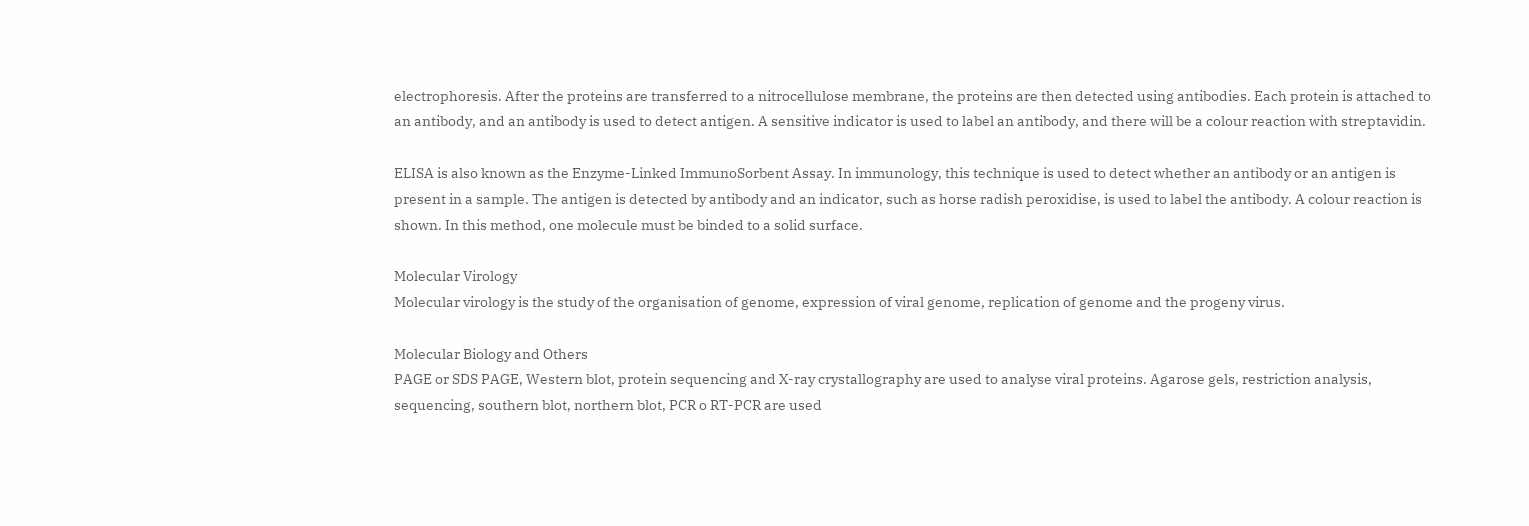electrophoresis. After the proteins are transferred to a nitrocellulose membrane, the proteins are then detected using antibodies. Each protein is attached to an antibody, and an antibody is used to detect antigen. A sensitive indicator is used to label an antibody, and there will be a colour reaction with streptavidin.

ELISA is also known as the Enzyme-Linked ImmunoSorbent Assay. In immunology, this technique is used to detect whether an antibody or an antigen is present in a sample. The antigen is detected by antibody and an indicator, such as horse radish peroxidise, is used to label the antibody. A colour reaction is shown. In this method, one molecule must be binded to a solid surface.

Molecular Virology
Molecular virology is the study of the organisation of genome, expression of viral genome, replication of genome and the progeny virus.

Molecular Biology and Others
PAGE or SDS PAGE, Western blot, protein sequencing and X-ray crystallography are used to analyse viral proteins. Agarose gels, restriction analysis, sequencing, southern blot, northern blot, PCR o RT-PCR are used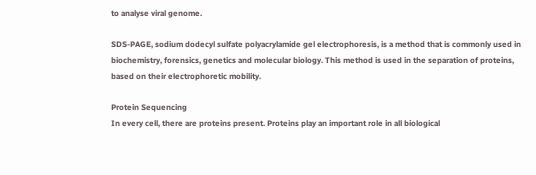to analyse viral genome.

SDS-PAGE, sodium dodecyl sulfate polyacrylamide gel electrophoresis, is a method that is commonly used in biochemistry, forensics, genetics and molecular biology. This method is used in the separation of proteins, based on their electrophoretic mobility.

Protein Sequencing
In every cell, there are proteins present. Proteins play an important role in all biological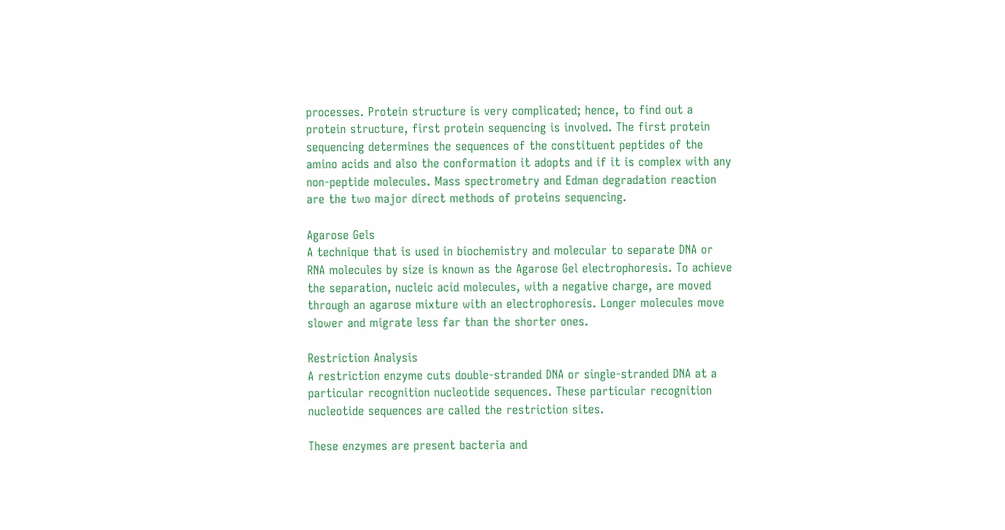processes. Protein structure is very complicated; hence, to find out a protein structure, first protein sequencing is involved. The first protein sequencing determines the sequences of the constituent peptides of the amino acids and also the conformation it adopts and if it is complex with any non-peptide molecules. Mass spectrometry and Edman degradation reaction are the two major direct methods of proteins sequencing.

Agarose Gels
A technique that is used in biochemistry and molecular to separate DNA or RNA molecules by size is known as the Agarose Gel electrophoresis. To achieve the separation, nucleic acid molecules, with a negative charge, are moved through an agarose mixture with an electrophoresis. Longer molecules move slower and migrate less far than the shorter ones.

Restriction Analysis
A restriction enzyme cuts double-stranded DNA or single-stranded DNA at a particular recognition nucleotide sequences. These particular recognition nucleotide sequences are called the restriction sites.

These enzymes are present bacteria and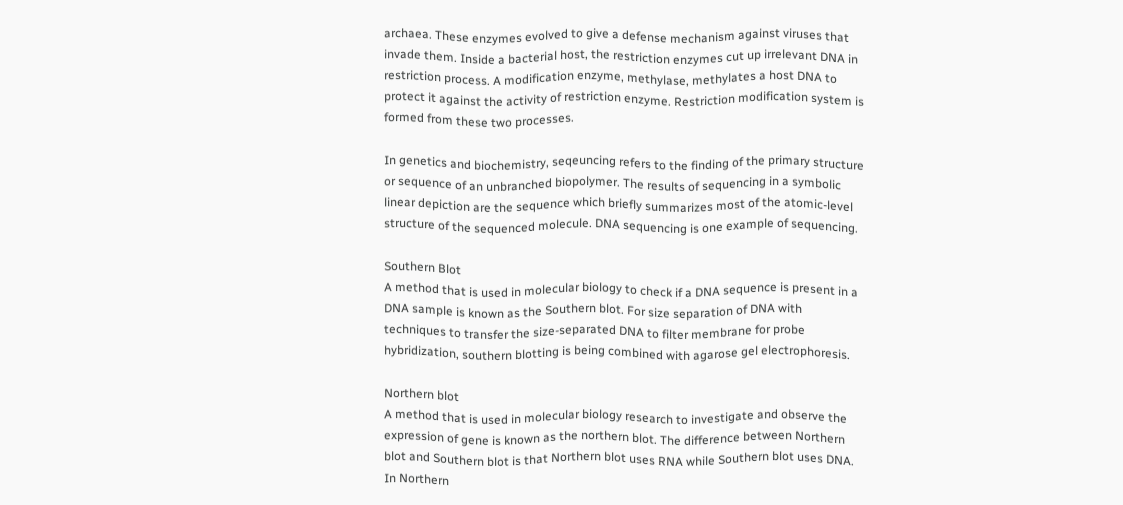archaea. These enzymes evolved to give a defense mechanism against viruses that invade them. Inside a bacterial host, the restriction enzymes cut up irrelevant DNA in restriction process. A modification enzyme, methylase, methylates a host DNA to protect it against the activity of restriction enzyme. Restriction modification system is formed from these two processes.

In genetics and biochemistry, seqeuncing refers to the finding of the primary structure or sequence of an unbranched biopolymer. The results of sequencing in a symbolic linear depiction are the sequence which briefly summarizes most of the atomic-level structure of the sequenced molecule. DNA sequencing is one example of sequencing.

Southern Blot
A method that is used in molecular biology to check if a DNA sequence is present in a DNA sample is known as the Southern blot. For size separation of DNA with techniques to transfer the size-separated DNA to filter membrane for probe hybridization, southern blotting is being combined with agarose gel electrophoresis.

Northern blot
A method that is used in molecular biology research to investigate and observe the expression of gene is known as the northern blot. The difference between Northern blot and Southern blot is that Northern blot uses RNA while Southern blot uses DNA. In Northern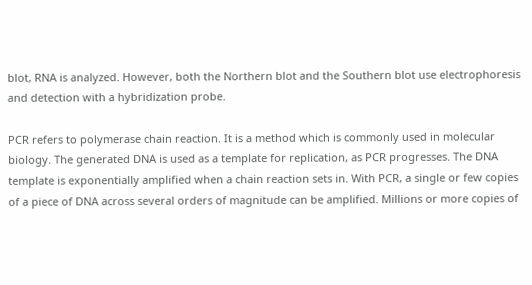blot, RNA is analyzed. However, both the Northern blot and the Southern blot use electrophoresis and detection with a hybridization probe.

PCR refers to polymerase chain reaction. It is a method which is commonly used in molecular biology. The generated DNA is used as a template for replication, as PCR progresses. The DNA template is exponentially amplified when a chain reaction sets in. With PCR, a single or few copies of a piece of DNA across several orders of magnitude can be amplified. Millions or more copies of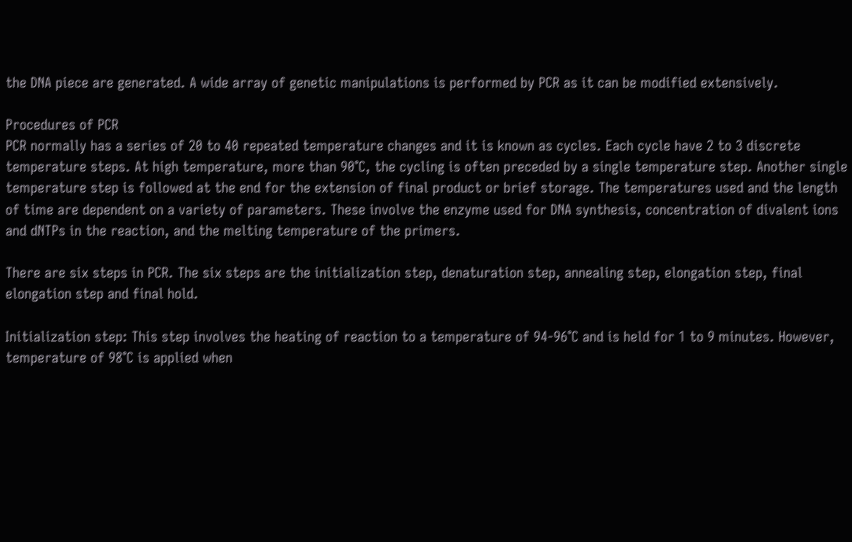the DNA piece are generated. A wide array of genetic manipulations is performed by PCR as it can be modified extensively.

Procedures of PCR
PCR normally has a series of 20 to 40 repeated temperature changes and it is known as cycles. Each cycle have 2 to 3 discrete temperature steps. At high temperature, more than 90°C, the cycling is often preceded by a single temperature step. Another single temperature step is followed at the end for the extension of final product or brief storage. The temperatures used and the length of time are dependent on a variety of parameters. These involve the enzyme used for DNA synthesis, concentration of divalent ions and dNTPs in the reaction, and the melting temperature of the primers.

There are six steps in PCR. The six steps are the initialization step, denaturation step, annealing step, elongation step, final elongation step and final hold.

Initialization step: This step involves the heating of reaction to a temperature of 94-96°C and is held for 1 to 9 minutes. However, temperature of 98°C is applied when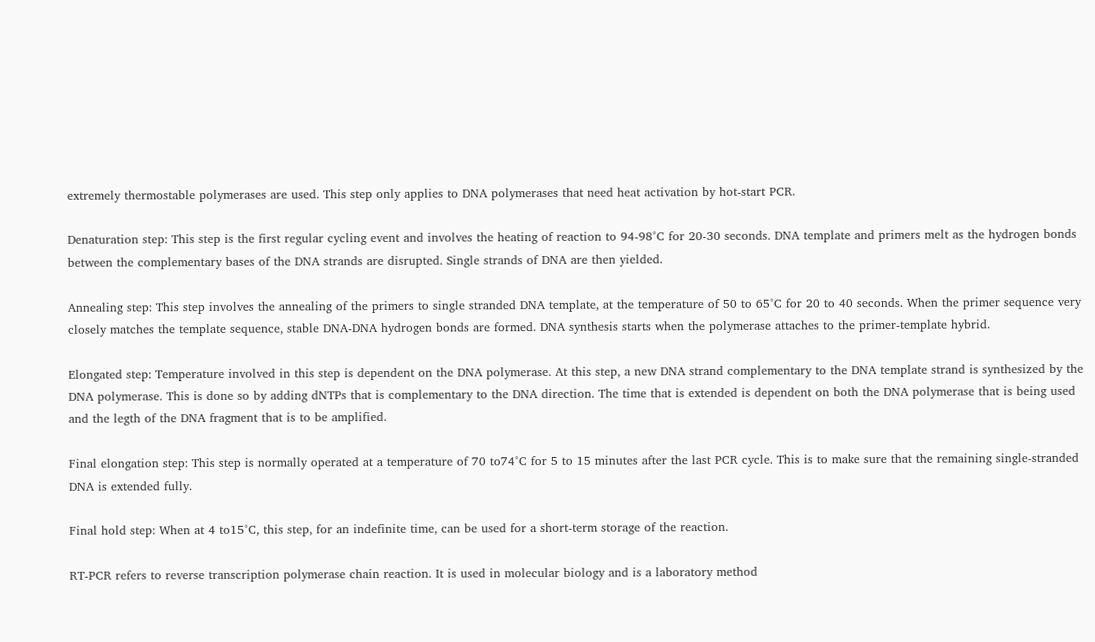extremely thermostable polymerases are used. This step only applies to DNA polymerases that need heat activation by hot-start PCR.

Denaturation step: This step is the first regular cycling event and involves the heating of reaction to 94-98°C for 20-30 seconds. DNA template and primers melt as the hydrogen bonds between the complementary bases of the DNA strands are disrupted. Single strands of DNA are then yielded.

Annealing step: This step involves the annealing of the primers to single stranded DNA template, at the temperature of 50 to 65°C for 20 to 40 seconds. When the primer sequence very closely matches the template sequence, stable DNA-DNA hydrogen bonds are formed. DNA synthesis starts when the polymerase attaches to the primer-template hybrid.

Elongated step: Temperature involved in this step is dependent on the DNA polymerase. At this step, a new DNA strand complementary to the DNA template strand is synthesized by the DNA polymerase. This is done so by adding dNTPs that is complementary to the DNA direction. The time that is extended is dependent on both the DNA polymerase that is being used and the legth of the DNA fragment that is to be amplified.

Final elongation step: This step is normally operated at a temperature of 70 to74°C for 5 to 15 minutes after the last PCR cycle. This is to make sure that the remaining single-stranded DNA is extended fully.

Final hold step: When at 4 to15°C, this step, for an indefinite time, can be used for a short-term storage of the reaction.

RT-PCR refers to reverse transcription polymerase chain reaction. It is used in molecular biology and is a laboratory method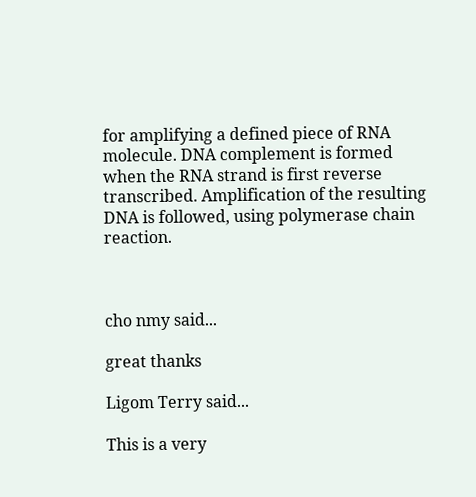for amplifying a defined piece of RNA molecule. DNA complement is formed when the RNA strand is first reverse transcribed. Amplification of the resulting DNA is followed, using polymerase chain reaction.



cho nmy said...

great thanks

Ligom Terry said...

This is a very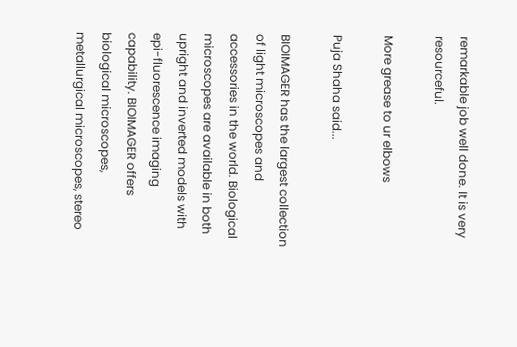remarkable job well done. It is very resourceful.

More grease to ur elbows

Puja Shaha said...

BIOIMAGER has the largest collection of light microscopes and accessories in the world. Biological microscopes are available in both upright and inverted models with epi-fluorescence imaging capability. BIOIMAGER offers biological microscopes, metallurgical microscopes, stereo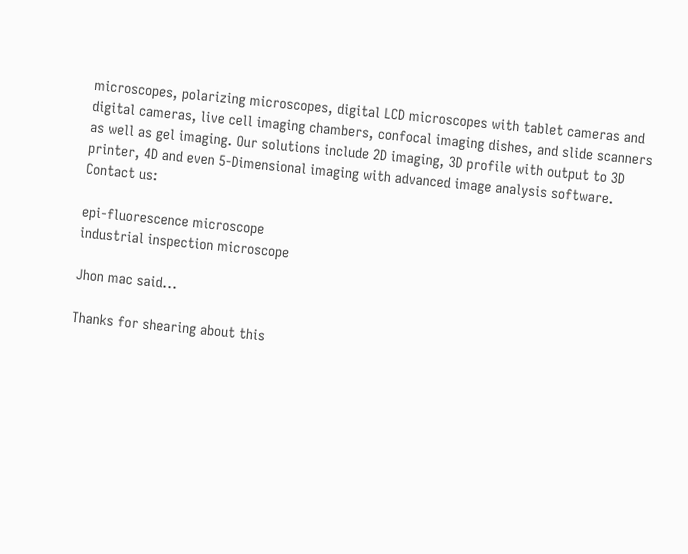microscopes, polarizing microscopes, digital LCD microscopes with tablet cameras and digital cameras, live cell imaging chambers, confocal imaging dishes, and slide scanners as well as gel imaging. Our solutions include 2D imaging, 3D profile with output to 3D printer, 4D and even 5-Dimensional imaging with advanced image analysis software. Contact us:

epi-fluorescence microscope
industrial inspection microscope

Jhon mac said...

Thanks for shearing about this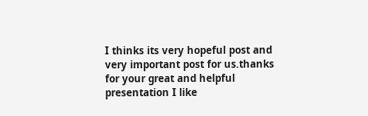I thinks its very hopeful post and very important post for us.thanks for your great and helpful presentation I like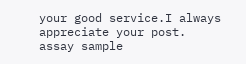your good service.I always appreciate your post.
assay sample